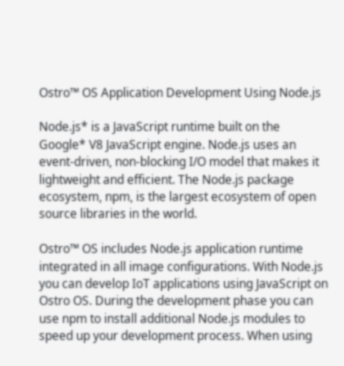Ostro™ OS Application Development Using Node.js

Node.js* is a JavaScript runtime built on the Google* V8 JavaScript engine. Node.js uses an event-driven, non-blocking I/O model that makes it lightweight and efficient. The Node.js package ecosystem, npm, is the largest ecosystem of open source libraries in the world.

Ostro™ OS includes Node.js application runtime integrated in all image configurations. With Node.js you can develop IoT applications using JavaScript on Ostro OS. During the development phase you can use npm to install additional Node.js modules to speed up your development process. When using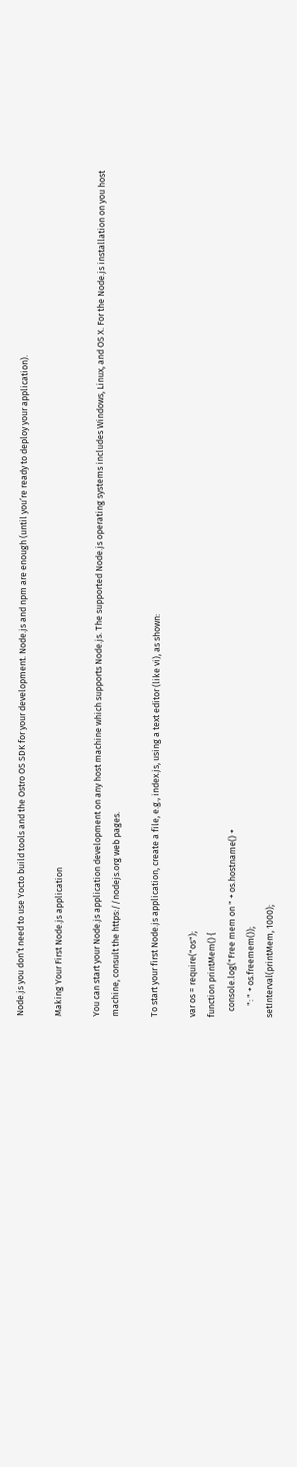Node.js you don’t need to use Yocto build tools and the Ostro OS SDK for your development. Node.js and npm are enough (until you’re ready to deploy your application).

Making Your First Node.js application

You can start your Node.js application development on any host machine which supports Node.js. The supported Node.js operating systems includes Windows, Linux, and OS X. For the Node.js installation on you host machine, consult the https://nodejs.org web pages.

To start your first Node.js application, create a file, e.g., index.js, using a text editor (like vi), as shown:

var os = require("os");
function printMem() {
   console.log("Free mem on " + os.hostname() +
      ": " + os.freemem());
setInterval(printMem, 1000);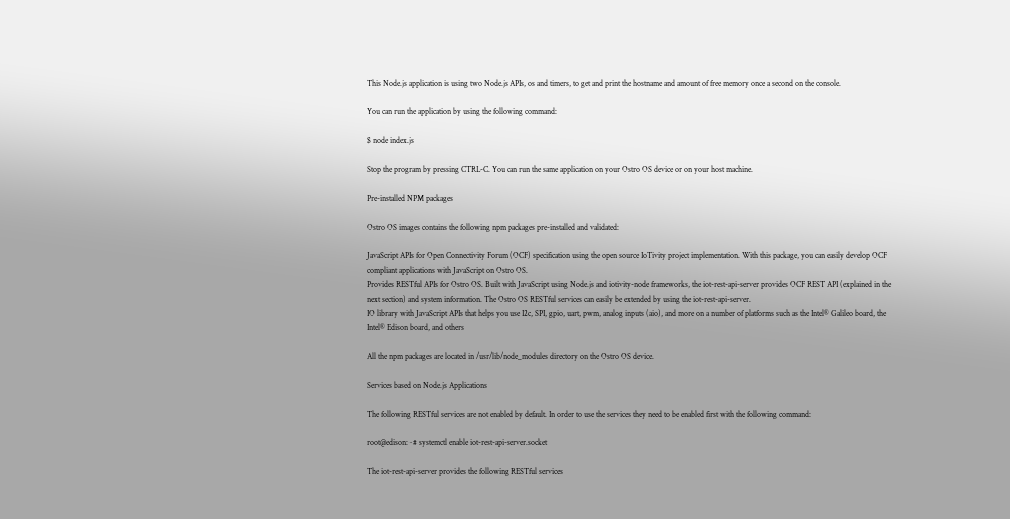This Node.js application is using two Node.js APIs, os and timers, to get and print the hostname and amount of free memory once a second on the console.

You can run the application by using the following command:

$ node index.js

Stop the program by pressing CTRL-C. You can run the same application on your Ostro OS device or on your host machine.

Pre-installed NPM packages

Ostro OS images contains the following npm packages pre-installed and validated:

JavaScript APIs for Open Connectivity Forum (OCF) specification using the open source IoTivity project implementation. With this package, you can easily develop OCF compliant applications with JavaScript on Ostro OS.
Provides RESTful APIs for Ostro OS. Built with JavaScript using Node.js and iotivity-node frameworks, the iot-rest-api-server provides OCF REST API (explained in the next section) and system information. The Ostro OS RESTful services can easily be extended by using the iot-rest-api-server.
IO library with JavaScript APIs that helps you use I2c, SPI, gpio, uart, pwm, analog inputs (aio), and more on a number of platforms such as the Intel® Galileo board, the Intel® Edison board, and others

All the npm packages are located in /usr/lib/node_modules directory on the Ostro OS device.

Services based on Node.js Applications

The following RESTful services are not enabled by default. In order to use the services they need to be enabled first with the following command:

root@edison:~# systemctl enable iot-rest-api-server.socket

The iot-rest-api-server provides the following RESTful services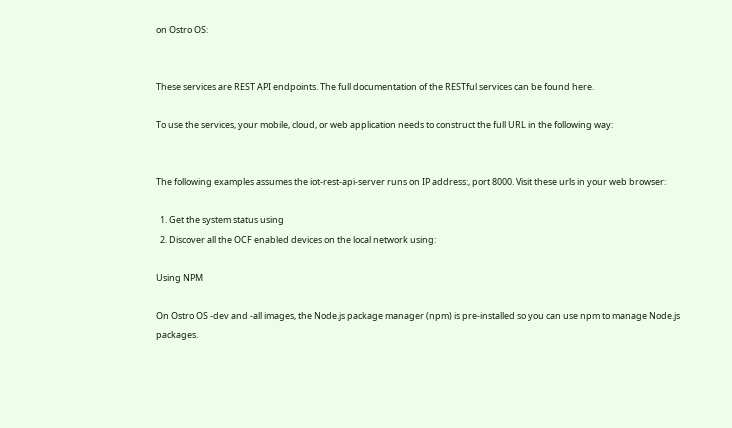on Ostro OS:


These services are REST API endpoints. The full documentation of the RESTful services can be found here.

To use the services, your mobile, cloud, or web application needs to construct the full URL in the following way:


The following examples assumes the iot-rest-api-server runs on IP address:, port 8000. Visit these urls in your web browser:

  1. Get the system status using
  2. Discover all the OCF enabled devices on the local network using:

Using NPM

On Ostro OS -dev and -all images, the Node.js package manager (npm) is pre-installed so you can use npm to manage Node.js packages.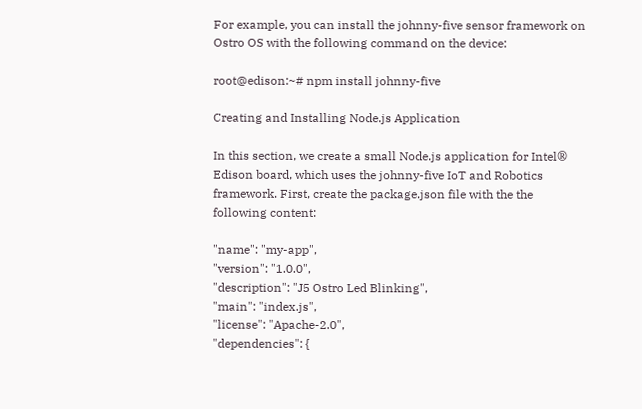For example, you can install the johnny-five sensor framework on Ostro OS with the following command on the device:

root@edison:~# npm install johnny-five

Creating and Installing Node.js Application

In this section, we create a small Node.js application for Intel® Edison board, which uses the johnny-five IoT and Robotics framework. First, create the package.json file with the the following content:

"name": "my-app",
"version": "1.0.0",
"description": "J5 Ostro Led Blinking",
"main": "index.js",
"license": "Apache-2.0",
"dependencies": {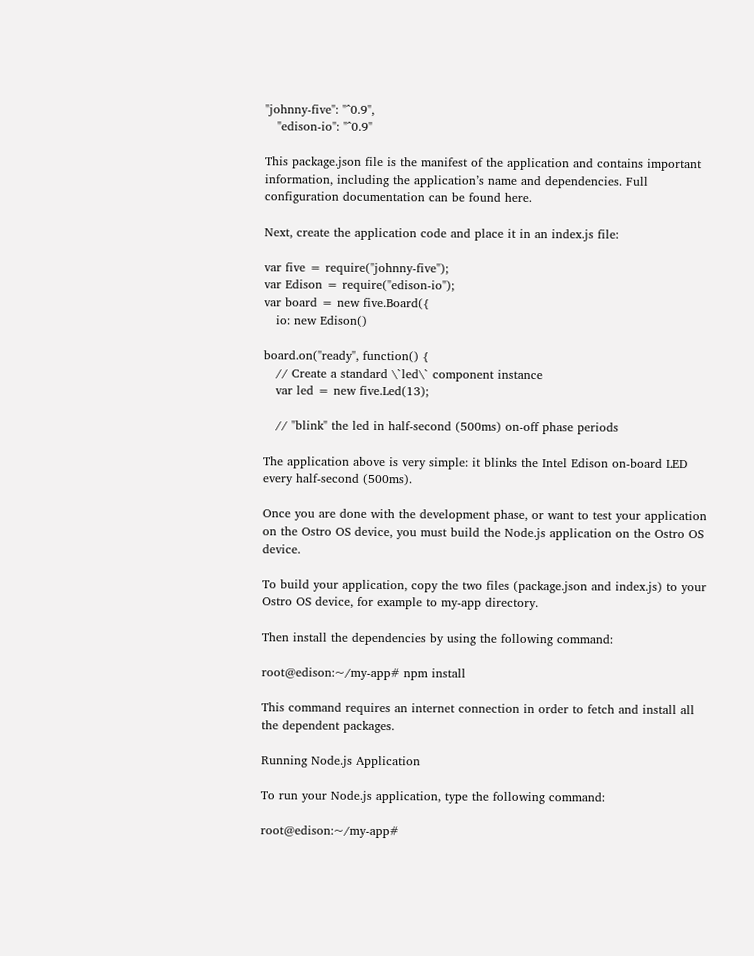"johnny-five": "^0.9",
   "edison-io": "^0.9"

This package.json file is the manifest of the application and contains important information, including the application’s name and dependencies. Full configuration documentation can be found here.

Next, create the application code and place it in an index.js file:

var five = require("johnny-five");
var Edison = require("edison-io");
var board = new five.Board({
   io: new Edison()

board.on("ready", function() {
   // Create a standard \`led\` component instance
   var led = new five.Led(13);

   // "blink" the led in half-second (500ms) on-off phase periods

The application above is very simple: it blinks the Intel Edison on-board LED every half-second (500ms).

Once you are done with the development phase, or want to test your application on the Ostro OS device, you must build the Node.js application on the Ostro OS device.

To build your application, copy the two files (package.json and index.js) to your Ostro OS device, for example to my-app directory.

Then install the dependencies by using the following command:

root@edison:~/my-app# npm install

This command requires an internet connection in order to fetch and install all the dependent packages.

Running Node.js Application

To run your Node.js application, type the following command:

root@edison:~/my-app#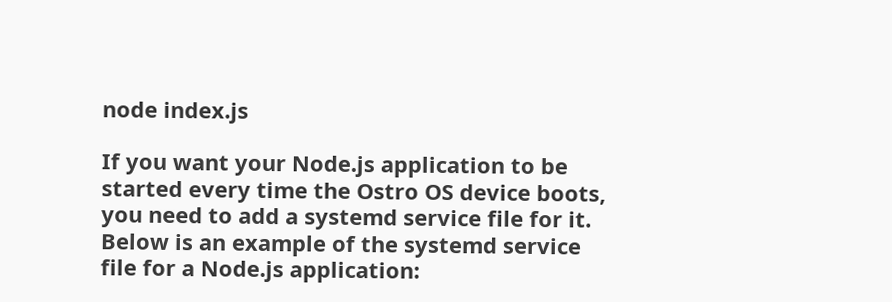node index.js

If you want your Node.js application to be started every time the Ostro OS device boots, you need to add a systemd service file for it. Below is an example of the systemd service file for a Node.js application: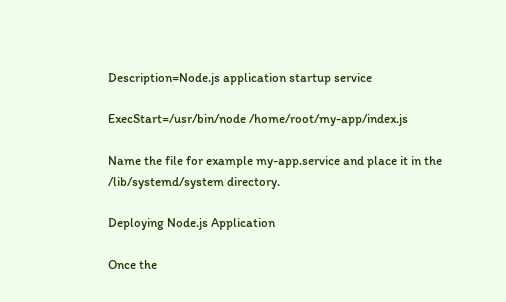Description=Node.js application startup service

ExecStart=/usr/bin/node /home/root/my-app/index.js

Name the file for example my-app.service and place it in the /lib/systemd/system directory.

Deploying Node.js Application

Once the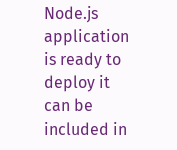Node.js application is ready to deploy it can be included in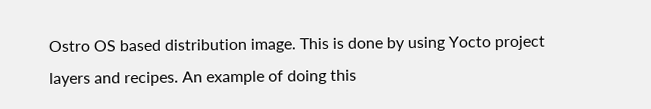Ostro OS based distribution image. This is done by using Yocto project layers and recipes. An example of doing this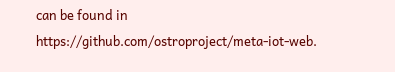can be found in https://github.com/ostroproject/meta-iot-web.